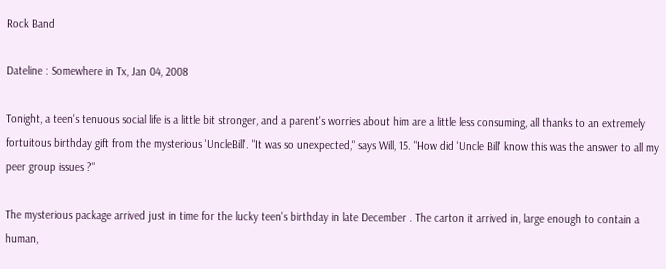Rock Band

Dateline : Somewhere in Tx, Jan 04, 2008

Tonight, a teen's tenuous social life is a little bit stronger, and a parent's worries about him are a little less consuming, all thanks to an extremely fortuitous birthday gift from the mysterious 'UncleBill'. "It was so unexpected," says Will, 15. "How did 'Uncle Bill' know this was the answer to all my peer group issues ?"

The mysterious package arrived just in time for the lucky teen's birthday in late December . The carton it arrived in, large enough to contain a human,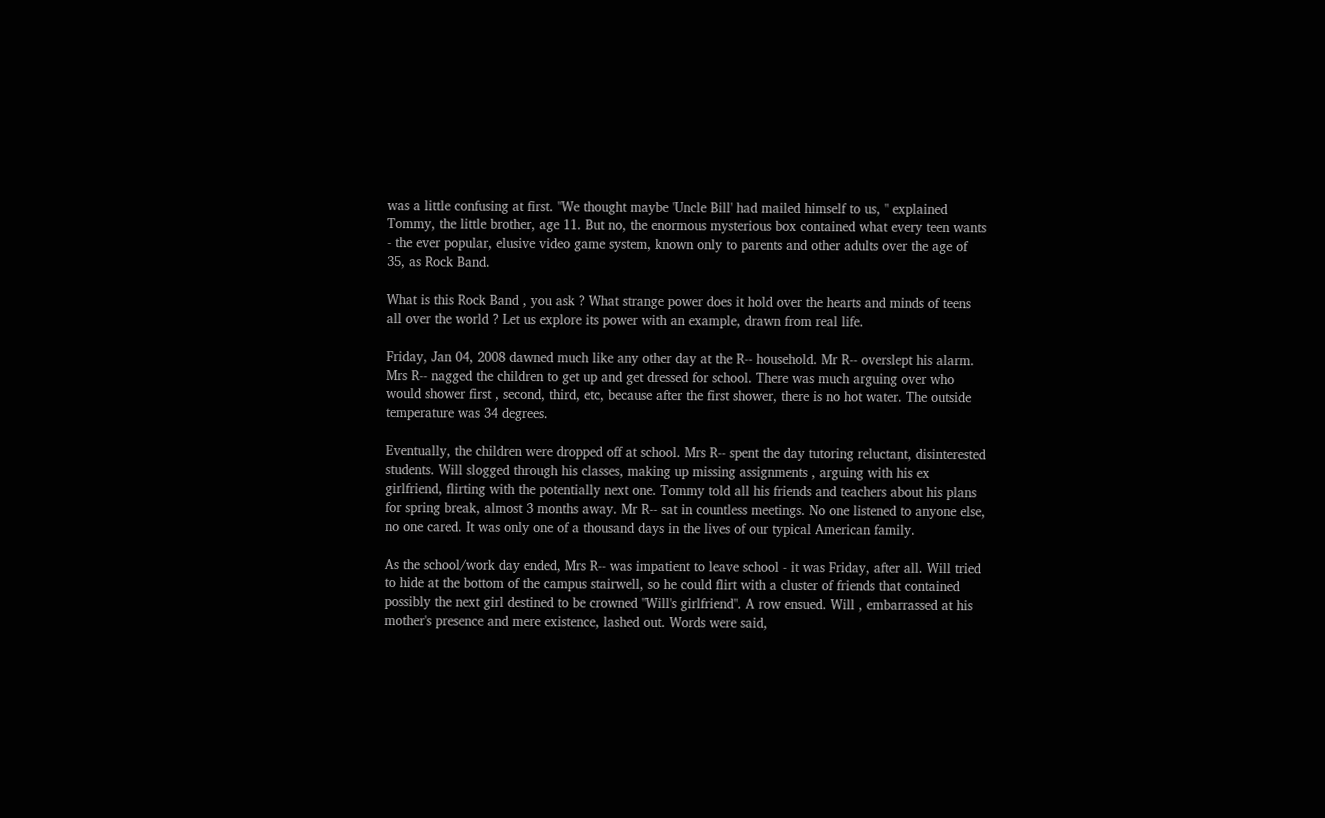was a little confusing at first. "We thought maybe 'Uncle Bill' had mailed himself to us, " explained Tommy, the little brother, age 11. But no, the enormous mysterious box contained what every teen wants - the ever popular, elusive video game system, known only to parents and other adults over the age of 35, as Rock Band.

What is this Rock Band , you ask ? What strange power does it hold over the hearts and minds of teens all over the world ? Let us explore its power with an example, drawn from real life.

Friday, Jan 04, 2008 dawned much like any other day at the R-- household. Mr R-- overslept his alarm. Mrs R-- nagged the children to get up and get dressed for school. There was much arguing over who would shower first , second, third, etc, because after the first shower, there is no hot water. The outside temperature was 34 degrees.

Eventually, the children were dropped off at school. Mrs R-- spent the day tutoring reluctant, disinterested students. Will slogged through his classes, making up missing assignments , arguing with his ex girlfriend, flirting with the potentially next one. Tommy told all his friends and teachers about his plans for spring break, almost 3 months away. Mr R-- sat in countless meetings. No one listened to anyone else, no one cared. It was only one of a thousand days in the lives of our typical American family.

As the school/work day ended, Mrs R-- was impatient to leave school - it was Friday, after all. Will tried to hide at the bottom of the campus stairwell, so he could flirt with a cluster of friends that contained possibly the next girl destined to be crowned "Will's girlfriend". A row ensued. Will , embarrassed at his mother's presence and mere existence, lashed out. Words were said,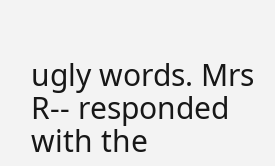ugly words. Mrs R-- responded with the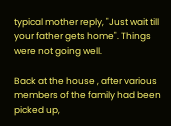typical mother reply, "Just wait till your father gets home". Things were not going well.

Back at the house , after various members of the family had been picked up,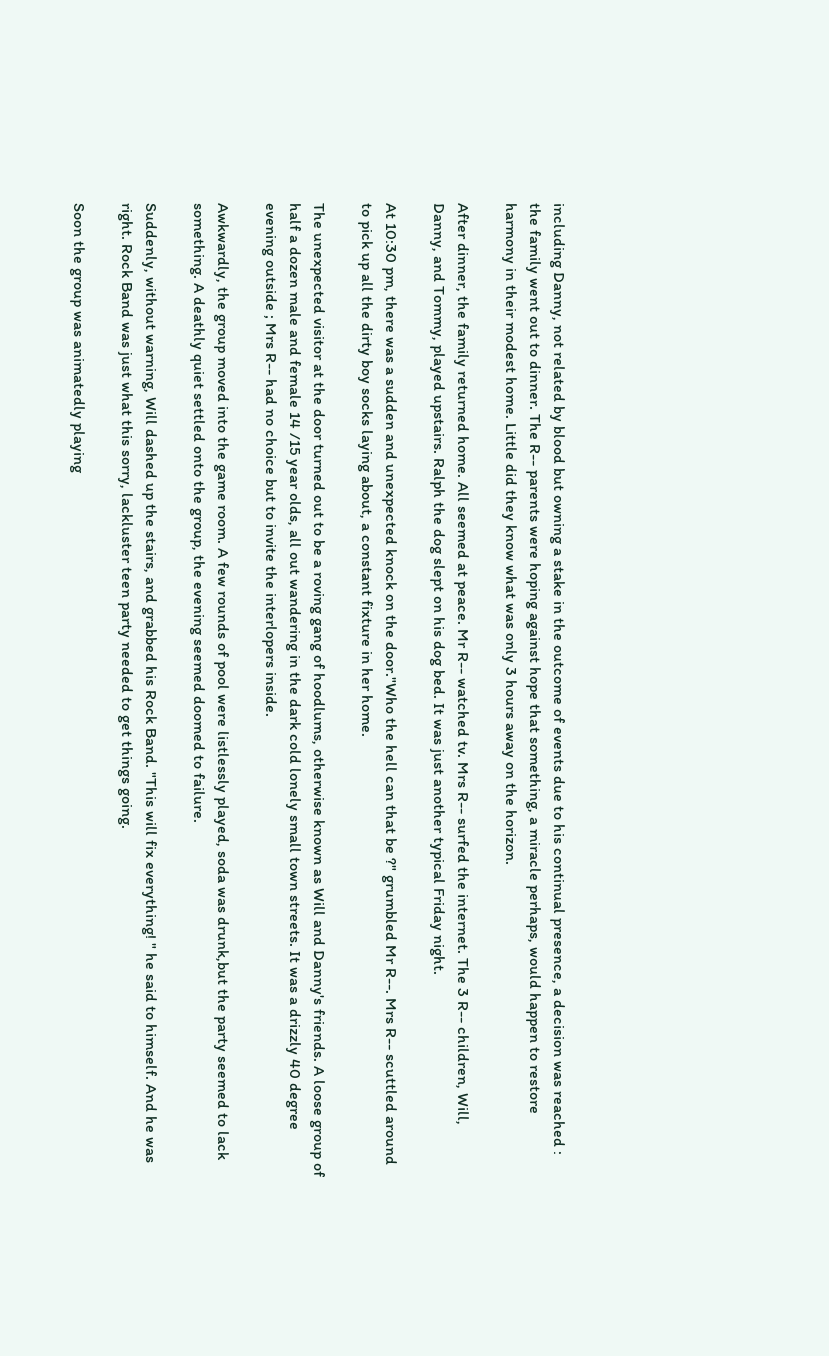including Danny, not related by blood but owning a stake in the outcome of events due to his continual presence, a decision was reached : the family went out to dinner. The R-- parents were hoping against hope that something, a miracle perhaps, would happen to restore harmony in their modest home. Little did they know what was only 3 hours away on the horizon.

After dinner, the family returned home. All seemed at peace. Mr R-- watched tv. Mrs R-- surfed the internet. The 3 R-- children, Will, Danny, and Tommy, played upstairs. Ralph the dog slept on his dog bed. It was just another typical Friday night.

At 10:30 pm, there was a sudden and unexpected knock on the door."Who the hell can that be ?" grumbled Mr R--. Mrs R-- scuttled around to pick up all the dirty boy socks laying about, a constant fixture in her home.

The unexpected visitor at the door turned out to be a roving gang of hoodlums, otherwise known as Will and Danny's friends. A loose group of half a dozen male and female 14 /15 year olds, all out wandering in the dark cold lonely small town streets. It was a drizzly 40 degree evening outside ; Mrs R-- had no choice but to invite the interlopers inside.

Awkwardly, the group moved into the game room. A few rounds of pool were listlessly played, soda was drunk,but the party seemed to lack something. A deathly quiet settled onto the group, the evening seemed doomed to failure.

Suddenly, without warning, Will dashed up the stairs, and grabbed his Rock Band. "This will fix everything! " he said to himself. And he was right. Rock Band was just what this sorry, lackluster teen party needed to get things going.

Soon the group was animatedly playing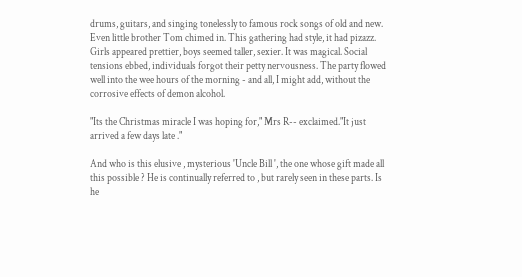drums, guitars, and singing tonelessly to famous rock songs of old and new. Even little brother Tom chimed in. This gathering had style, it had pizazz. Girls appeared prettier, boys seemed taller, sexier. It was magical. Social tensions ebbed, individuals forgot their petty nervousness. The party flowed well into the wee hours of the morning - and all, I might add, without the corrosive effects of demon alcohol.

"Its the Christmas miracle I was hoping for," Mrs R-- exclaimed."It just arrived a few days late ."

And who is this elusive , mysterious 'Uncle Bill ', the one whose gift made all this possible ? He is continually referred to , but rarely seen in these parts. Is he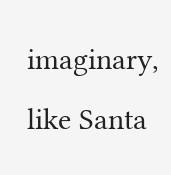imaginary, like Santa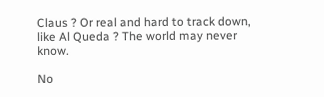Claus ? Or real and hard to track down, like Al Queda ? The world may never know.

No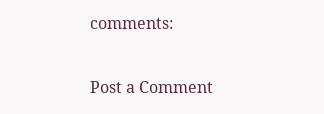comments:

Post a Comment